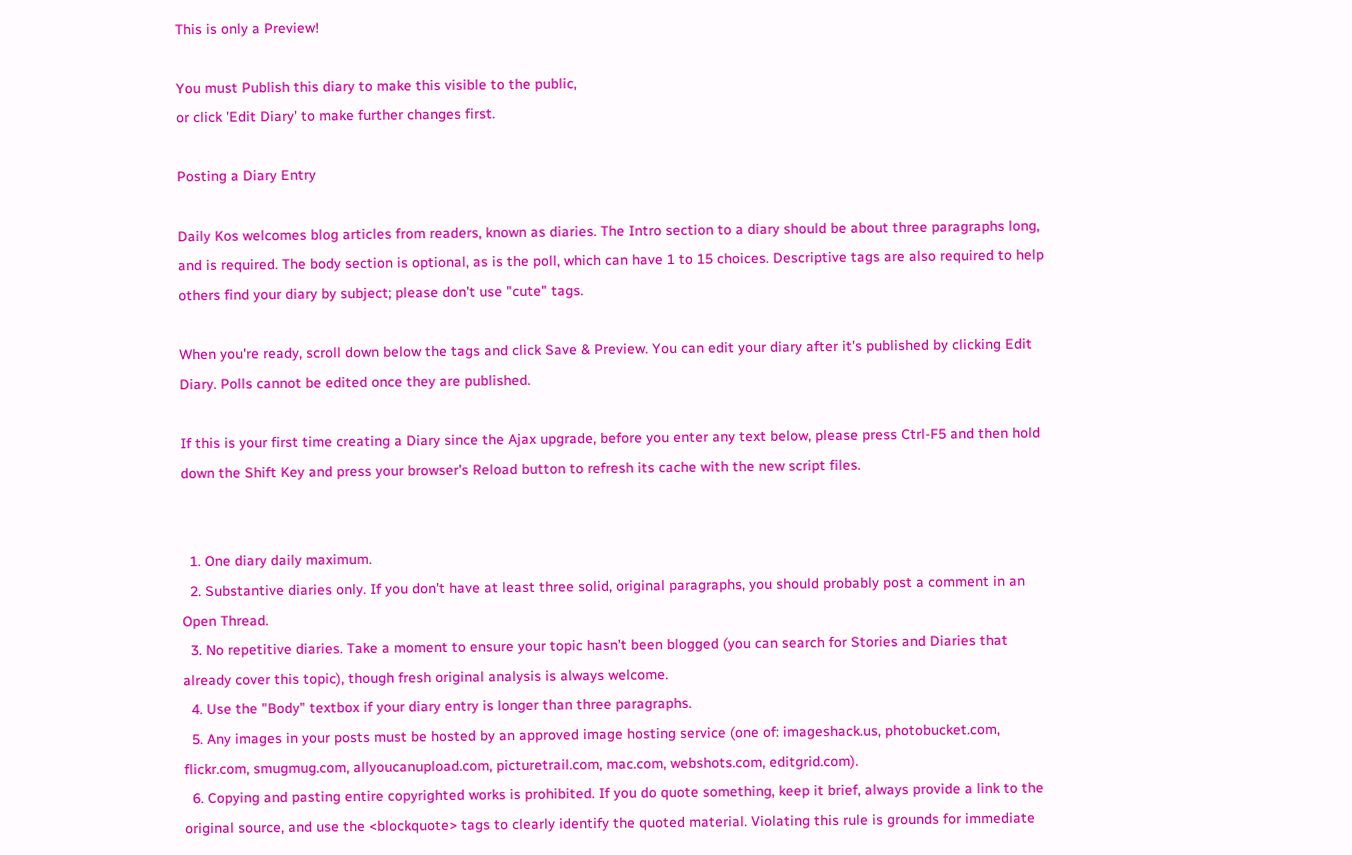This is only a Preview!

You must Publish this diary to make this visible to the public,
or click 'Edit Diary' to make further changes first.

Posting a Diary Entry

Daily Kos welcomes blog articles from readers, known as diaries. The Intro section to a diary should be about three paragraphs long, and is required. The body section is optional, as is the poll, which can have 1 to 15 choices. Descriptive tags are also required to help others find your diary by subject; please don't use "cute" tags.

When you're ready, scroll down below the tags and click Save & Preview. You can edit your diary after it's published by clicking Edit Diary. Polls cannot be edited once they are published.

If this is your first time creating a Diary since the Ajax upgrade, before you enter any text below, please press Ctrl-F5 and then hold down the Shift Key and press your browser's Reload button to refresh its cache with the new script files.


  1. One diary daily maximum.
  2. Substantive diaries only. If you don't have at least three solid, original paragraphs, you should probably post a comment in an Open Thread.
  3. No repetitive diaries. Take a moment to ensure your topic hasn't been blogged (you can search for Stories and Diaries that already cover this topic), though fresh original analysis is always welcome.
  4. Use the "Body" textbox if your diary entry is longer than three paragraphs.
  5. Any images in your posts must be hosted by an approved image hosting service (one of: imageshack.us, photobucket.com, flickr.com, smugmug.com, allyoucanupload.com, picturetrail.com, mac.com, webshots.com, editgrid.com).
  6. Copying and pasting entire copyrighted works is prohibited. If you do quote something, keep it brief, always provide a link to the original source, and use the <blockquote> tags to clearly identify the quoted material. Violating this rule is grounds for immediate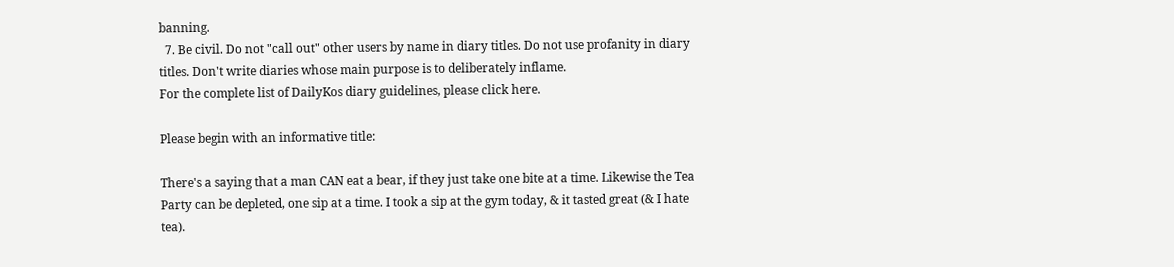banning.
  7. Be civil. Do not "call out" other users by name in diary titles. Do not use profanity in diary titles. Don't write diaries whose main purpose is to deliberately inflame.
For the complete list of DailyKos diary guidelines, please click here.

Please begin with an informative title:

There's a saying that a man CAN eat a bear, if they just take one bite at a time. Likewise the Tea Party can be depleted, one sip at a time. I took a sip at the gym today, & it tasted great (& I hate tea).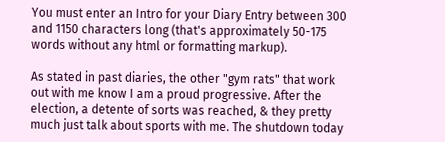You must enter an Intro for your Diary Entry between 300 and 1150 characters long (that's approximately 50-175 words without any html or formatting markup).

As stated in past diaries, the other "gym rats" that work out with me know I am a proud progressive. After the election, a detente of sorts was reached, & they pretty much just talk about sports with me. The shutdown today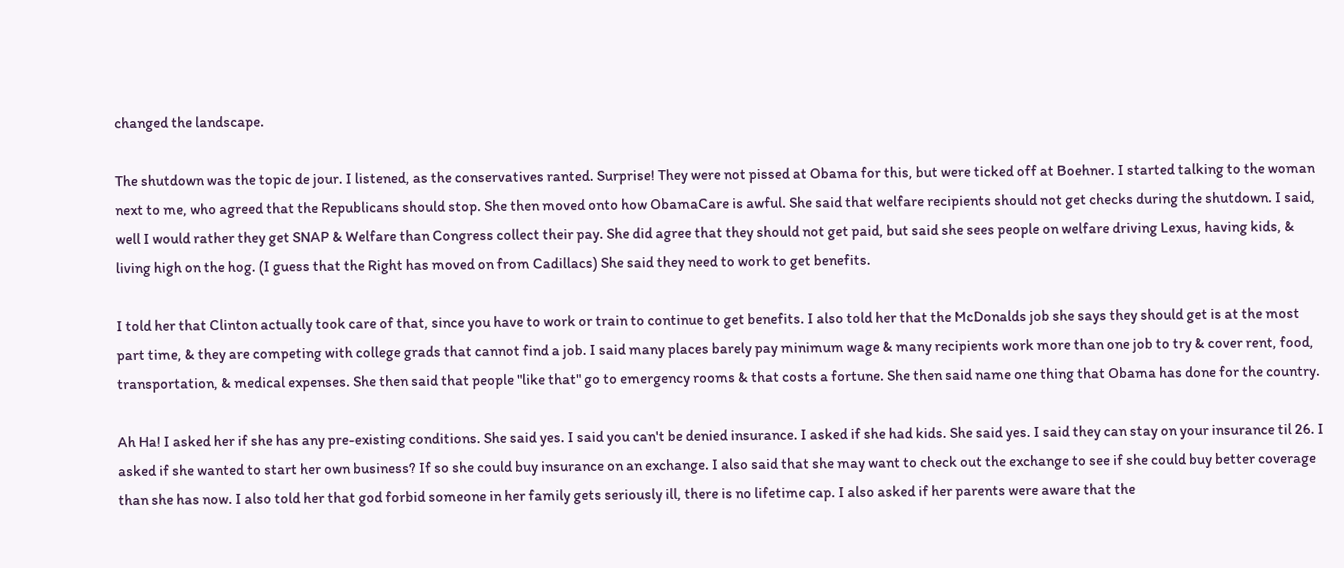changed the landscape.

The shutdown was the topic de jour. I listened, as the conservatives ranted. Surprise! They were not pissed at Obama for this, but were ticked off at Boehner. I started talking to the woman next to me, who agreed that the Republicans should stop. She then moved onto how ObamaCare is awful. She said that welfare recipients should not get checks during the shutdown. I said, well I would rather they get SNAP & Welfare than Congress collect their pay. She did agree that they should not get paid, but said she sees people on welfare driving Lexus, having kids, & living high on the hog. (I guess that the Right has moved on from Cadillacs) She said they need to work to get benefits.

I told her that Clinton actually took care of that, since you have to work or train to continue to get benefits. I also told her that the McDonalds job she says they should get is at the most part time, & they are competing with college grads that cannot find a job. I said many places barely pay minimum wage & many recipients work more than one job to try & cover rent, food, transportation, & medical expenses. She then said that people "like that" go to emergency rooms & that costs a fortune. She then said name one thing that Obama has done for the country.

Ah Ha! I asked her if she has any pre-existing conditions. She said yes. I said you can't be denied insurance. I asked if she had kids. She said yes. I said they can stay on your insurance til 26. I asked if she wanted to start her own business? If so she could buy insurance on an exchange. I also said that she may want to check out the exchange to see if she could buy better coverage than she has now. I also told her that god forbid someone in her family gets seriously ill, there is no lifetime cap. I also asked if her parents were aware that the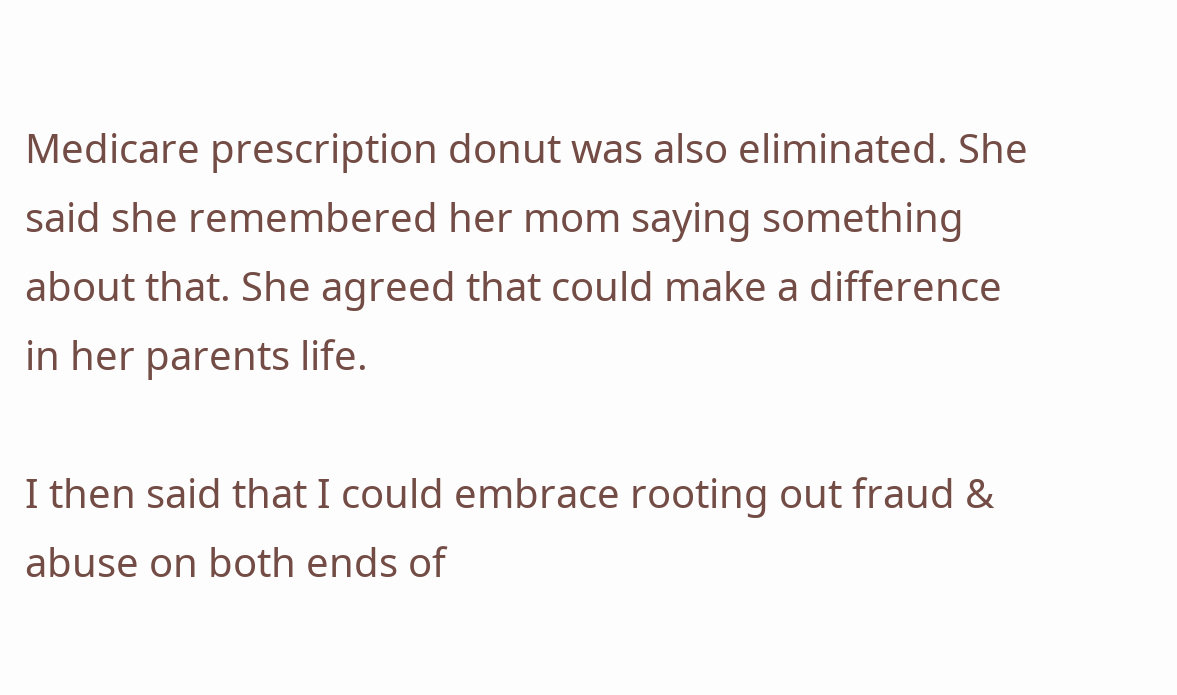Medicare prescription donut was also eliminated. She said she remembered her mom saying something about that. She agreed that could make a difference in her parents life.

I then said that I could embrace rooting out fraud & abuse on both ends of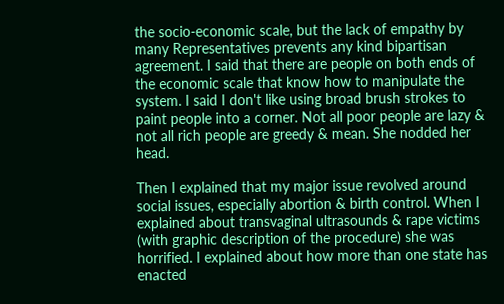the socio-economic scale, but the lack of empathy by many Representatives prevents any kind bipartisan agreement. I said that there are people on both ends of the economic scale that know how to manipulate the system. I said I don't like using broad brush strokes to paint people into a corner. Not all poor people are lazy & not all rich people are greedy & mean. She nodded her head.

Then I explained that my major issue revolved around social issues, especially abortion & birth control. When I explained about transvaginal ultrasounds & rape victims (with graphic description of the procedure) she was horrified. I explained about how more than one state has enacted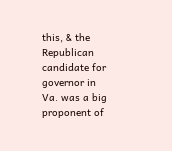this, & the Republican candidate for governor in Va. was a big proponent of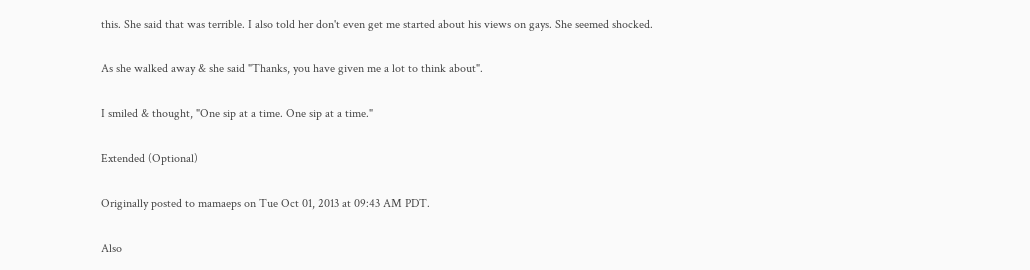this. She said that was terrible. I also told her don't even get me started about his views on gays. She seemed shocked.

As she walked away & she said "Thanks, you have given me a lot to think about".

I smiled & thought, "One sip at a time. One sip at a time."

Extended (Optional)

Originally posted to mamaeps on Tue Oct 01, 2013 at 09:43 AM PDT.

Also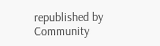republished by Community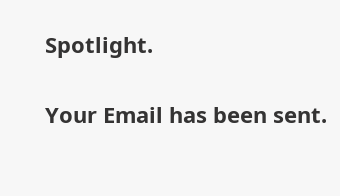Spotlight.

Your Email has been sent.